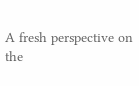A fresh perspective on the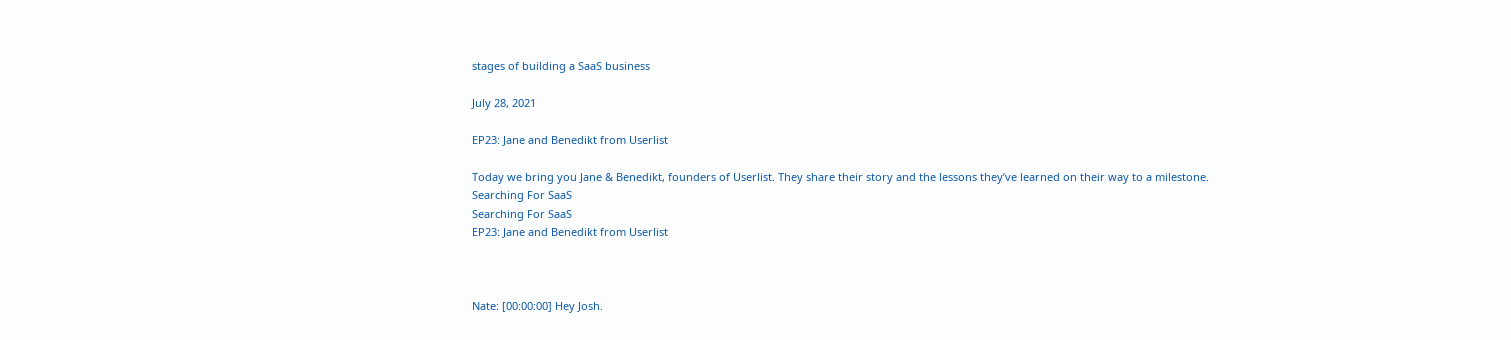stages of building a SaaS business

July 28, 2021

EP23: Jane and Benedikt from Userlist

Today we bring you Jane & Benedikt, founders of Userlist. They share their story and the lessons they’ve learned on their way to a milestone.
Searching For SaaS
Searching For SaaS
EP23: Jane and Benedikt from Userlist



Nate: [00:00:00] Hey Josh.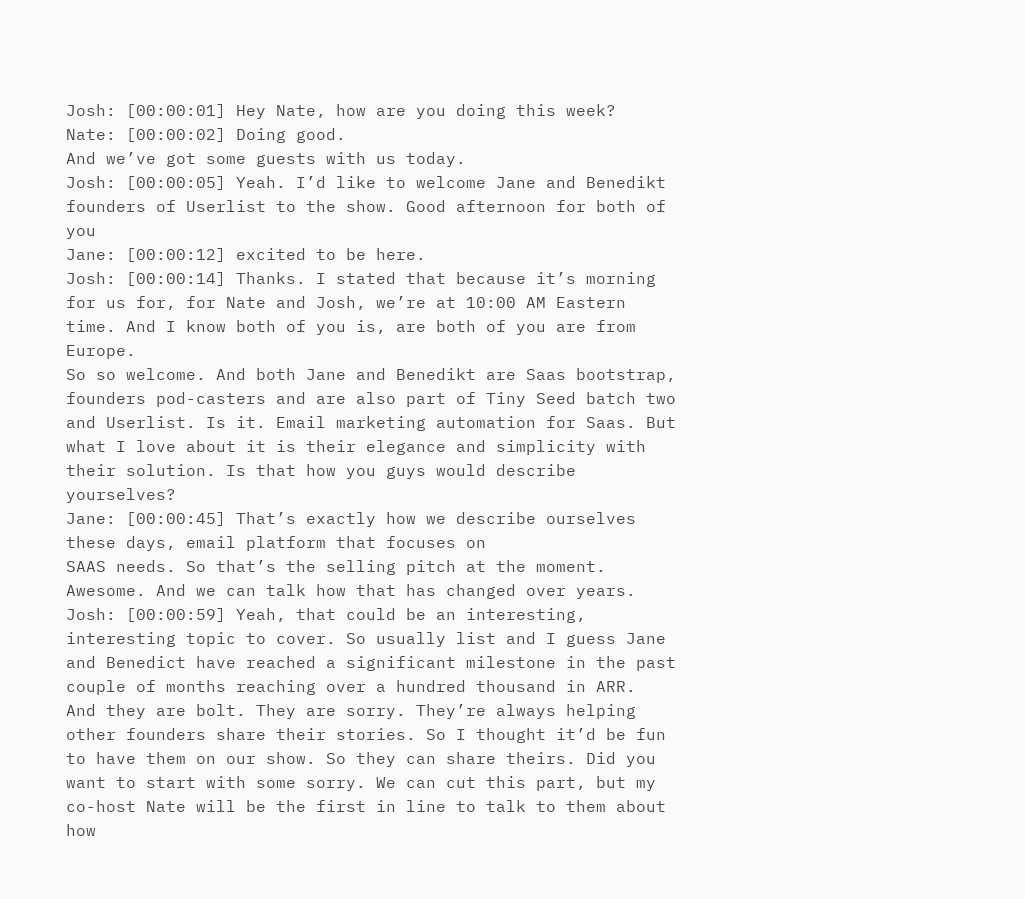Josh: [00:00:01] Hey Nate, how are you doing this week?
Nate: [00:00:02] Doing good.
And we’ve got some guests with us today.
Josh: [00:00:05] Yeah. I’d like to welcome Jane and Benedikt founders of Userlist to the show. Good afternoon for both of you
Jane: [00:00:12] excited to be here.
Josh: [00:00:14] Thanks. I stated that because it’s morning for us for, for Nate and Josh, we’re at 10:00 AM Eastern time. And I know both of you is, are both of you are from Europe.
So so welcome. And both Jane and Benedikt are Saas bootstrap, founders pod-casters and are also part of Tiny Seed batch two and Userlist. Is it. Email marketing automation for Saas. But what I love about it is their elegance and simplicity with their solution. Is that how you guys would describe yourselves?
Jane: [00:00:45] That’s exactly how we describe ourselves these days, email platform that focuses on
SAAS needs. So that’s the selling pitch at the moment. Awesome. And we can talk how that has changed over years.
Josh: [00:00:59] Yeah, that could be an interesting, interesting topic to cover. So usually list and I guess Jane and Benedict have reached a significant milestone in the past couple of months reaching over a hundred thousand in ARR.
And they are bolt. They are sorry. They’re always helping other founders share their stories. So I thought it’d be fun to have them on our show. So they can share theirs. Did you want to start with some sorry. We can cut this part, but my co-host Nate will be the first in line to talk to them about how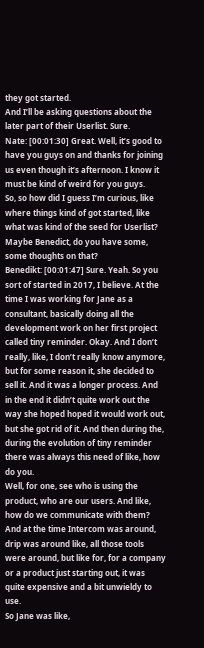they got started.
And I’ll be asking questions about the later part of their Userlist. Sure.
Nate: [00:01:30] Great. Well, it’s good to have you guys on and thanks for joining us even though it’s afternoon. I know it must be kind of weird for you guys.
So, so how did I guess I’m curious, like where things kind of got started, like what was kind of the seed for Userlist? Maybe Benedict, do you have some, some thoughts on that?
Benedikt: [00:01:47] Sure. Yeah. So you sort of started in 2017, I believe. At the time I was working for Jane as a consultant, basically doing all the development work on her first project called tiny reminder. Okay. And I don’t really, like, I don’t really know anymore, but for some reason it, she decided to sell it. And it was a longer process. And in the end it didn’t quite work out the way she hoped hoped it would work out, but she got rid of it. And then during the, during the evolution of tiny reminder there was always this need of like, how do you.
Well, for one, see who is using the product, who are our users. And like, how do we communicate with them? And at the time Intercom was around, drip was around like, all those tools were around, but like for, for a company or a product just starting out, it was quite expensive and a bit unwieldy to use.
So Jane was like,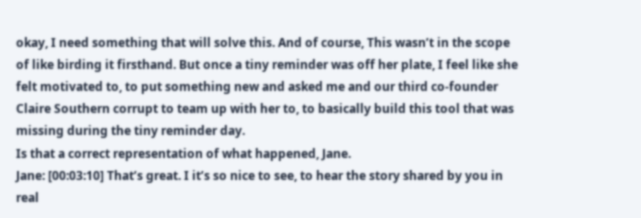okay, I need something that will solve this. And of course, This wasn’t in the scope of like birding it firsthand. But once a tiny reminder was off her plate, I feel like she felt motivated to, to put something new and asked me and our third co-founder Claire Southern corrupt to team up with her to, to basically build this tool that was missing during the tiny reminder day.
Is that a correct representation of what happened, Jane.
Jane: [00:03:10] That’s great. I it’s so nice to see, to hear the story shared by you in real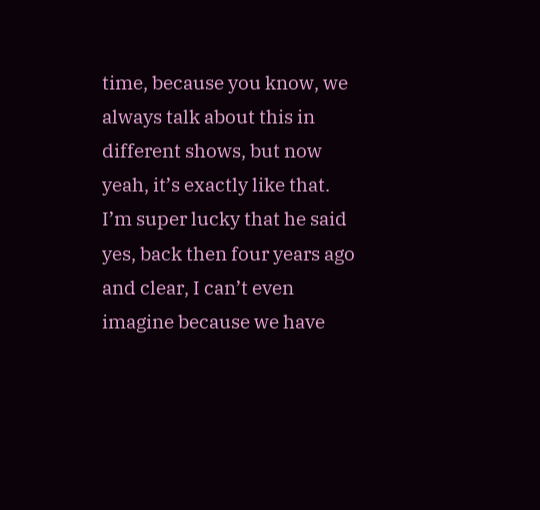time, because you know, we always talk about this in different shows, but now yeah, it’s exactly like that. I’m super lucky that he said yes, back then four years ago and clear, I can’t even imagine because we have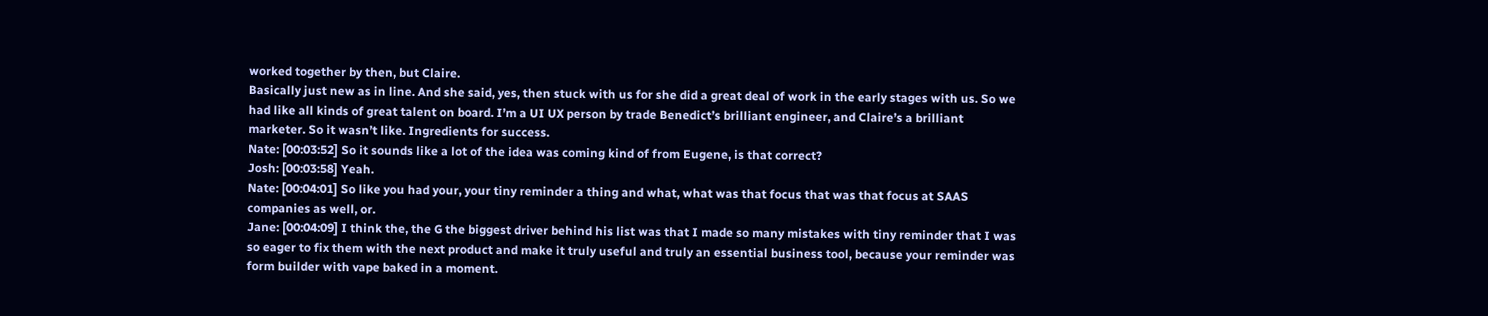worked together by then, but Claire.
Basically just new as in line. And she said, yes, then stuck with us for she did a great deal of work in the early stages with us. So we had like all kinds of great talent on board. I’m a UI UX person by trade Benedict’s brilliant engineer, and Claire’s a brilliant marketer. So it wasn’t like. Ingredients for success.
Nate: [00:03:52] So it sounds like a lot of the idea was coming kind of from Eugene, is that correct?
Josh: [00:03:58] Yeah.
Nate: [00:04:01] So like you had your, your tiny reminder a thing and what, what was that focus that was that focus at SAAS companies as well, or.
Jane: [00:04:09] I think the, the G the biggest driver behind his list was that I made so many mistakes with tiny reminder that I was so eager to fix them with the next product and make it truly useful and truly an essential business tool, because your reminder was form builder with vape baked in a moment.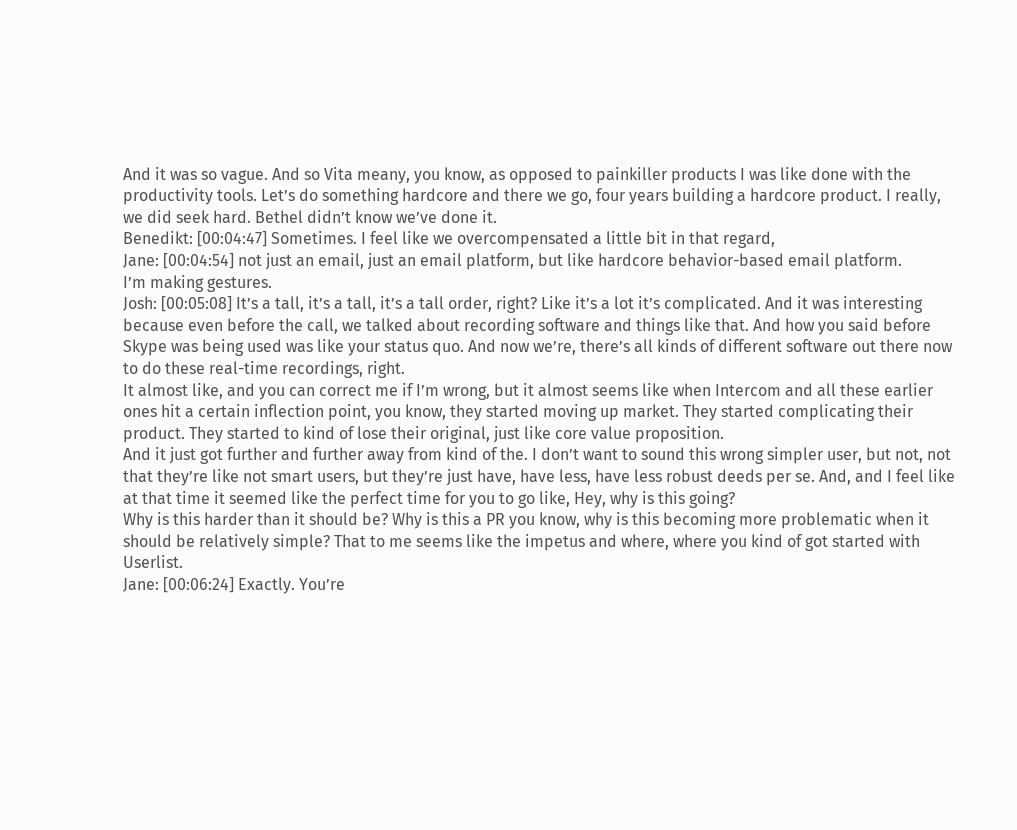And it was so vague. And so Vita meany, you know, as opposed to painkiller products I was like done with the productivity tools. Let’s do something hardcore and there we go, four years building a hardcore product. I really, we did seek hard. Bethel didn’t know we’ve done it.
Benedikt: [00:04:47] Sometimes. I feel like we overcompensated a little bit in that regard,
Jane: [00:04:54] not just an email, just an email platform, but like hardcore behavior-based email platform.
I’m making gestures.
Josh: [00:05:08] It’s a tall, it’s a tall, it’s a tall order, right? Like it’s a lot it’s complicated. And it was interesting because even before the call, we talked about recording software and things like that. And how you said before Skype was being used was like your status quo. And now we’re, there’s all kinds of different software out there now to do these real-time recordings, right.
It almost like, and you can correct me if I’m wrong, but it almost seems like when Intercom and all these earlier ones hit a certain inflection point, you know, they started moving up market. They started complicating their product. They started to kind of lose their original, just like core value proposition.
And it just got further and further away from kind of the. I don’t want to sound this wrong simpler user, but not, not that they’re like not smart users, but they’re just have, have less, have less robust deeds per se. And, and I feel like at that time it seemed like the perfect time for you to go like, Hey, why is this going?
Why is this harder than it should be? Why is this a PR you know, why is this becoming more problematic when it should be relatively simple? That to me seems like the impetus and where, where you kind of got started with Userlist.
Jane: [00:06:24] Exactly. You’re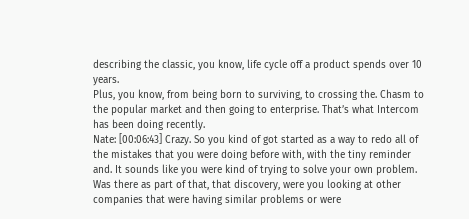describing the classic, you know, life cycle off a product spends over 10 years.
Plus, you know, from being born to surviving, to crossing the. Chasm to the popular market and then going to enterprise. That’s what Intercom has been doing recently.
Nate: [00:06:43] Crazy. So you kind of got started as a way to redo all of the mistakes that you were doing before with, with the tiny reminder and. It sounds like you were kind of trying to solve your own problem.
Was there as part of that, that discovery, were you looking at other companies that were having similar problems or were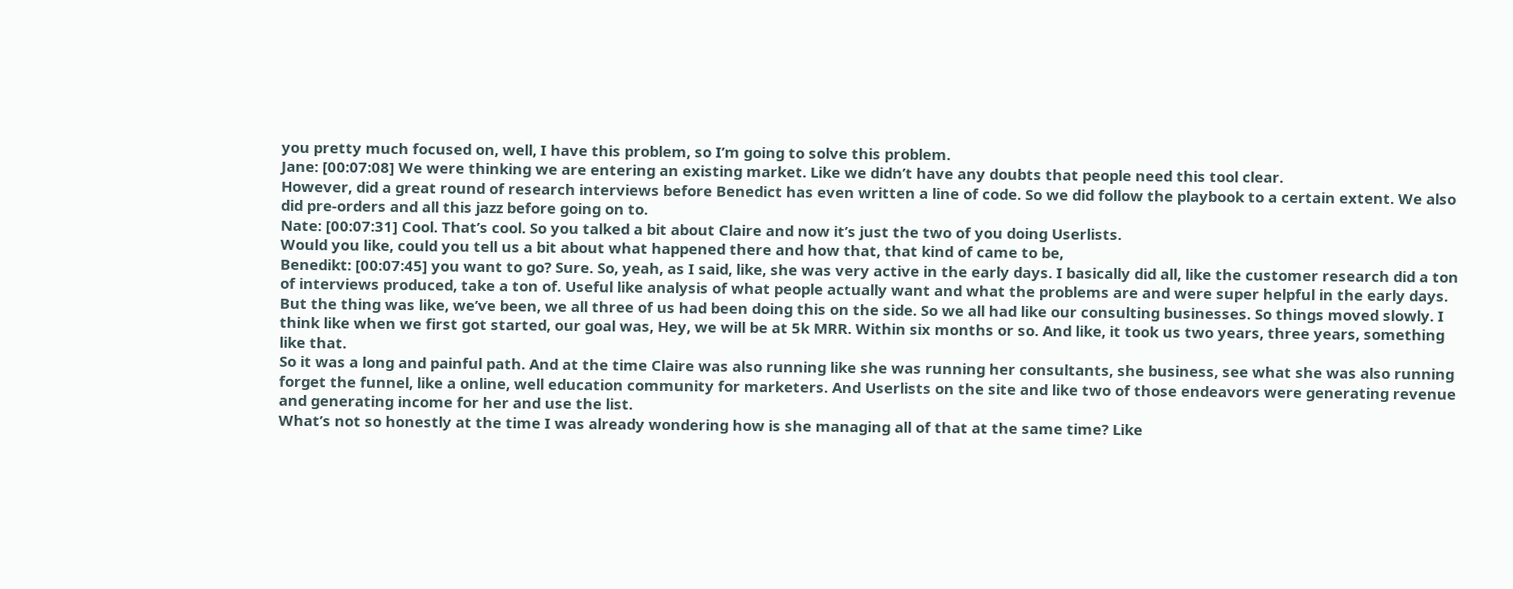you pretty much focused on, well, I have this problem, so I’m going to solve this problem.
Jane: [00:07:08] We were thinking we are entering an existing market. Like we didn’t have any doubts that people need this tool clear.
However, did a great round of research interviews before Benedict has even written a line of code. So we did follow the playbook to a certain extent. We also did pre-orders and all this jazz before going on to.
Nate: [00:07:31] Cool. That’s cool. So you talked a bit about Claire and now it’s just the two of you doing Userlists.
Would you like, could you tell us a bit about what happened there and how that, that kind of came to be,
Benedikt: [00:07:45] you want to go? Sure. So, yeah, as I said, like, she was very active in the early days. I basically did all, like the customer research did a ton of interviews produced, take a ton of. Useful like analysis of what people actually want and what the problems are and were super helpful in the early days.
But the thing was like, we’ve been, we all three of us had been doing this on the side. So we all had like our consulting businesses. So things moved slowly. I think like when we first got started, our goal was, Hey, we will be at 5k MRR. Within six months or so. And like, it took us two years, three years, something like that.
So it was a long and painful path. And at the time Claire was also running like she was running her consultants, she business, see what she was also running forget the funnel, like a online, well education community for marketers. And Userlists on the site and like two of those endeavors were generating revenue and generating income for her and use the list.
What’s not so honestly at the time I was already wondering how is she managing all of that at the same time? Like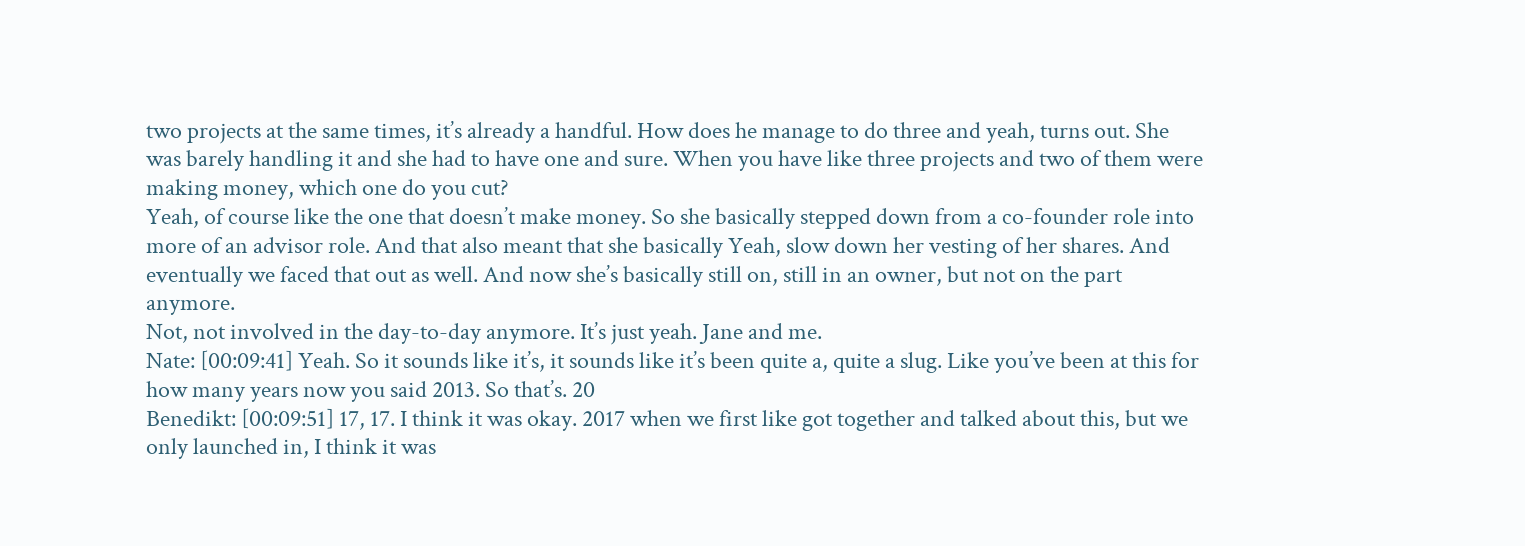two projects at the same times, it’s already a handful. How does he manage to do three and yeah, turns out. She was barely handling it and she had to have one and sure. When you have like three projects and two of them were making money, which one do you cut?
Yeah, of course like the one that doesn’t make money. So she basically stepped down from a co-founder role into more of an advisor role. And that also meant that she basically Yeah, slow down her vesting of her shares. And eventually we faced that out as well. And now she’s basically still on, still in an owner, but not on the part anymore.
Not, not involved in the day-to-day anymore. It’s just yeah. Jane and me.
Nate: [00:09:41] Yeah. So it sounds like it’s, it sounds like it’s been quite a, quite a slug. Like you’ve been at this for how many years now you said 2013. So that’s. 20
Benedikt: [00:09:51] 17, 17. I think it was okay. 2017 when we first like got together and talked about this, but we only launched in, I think it was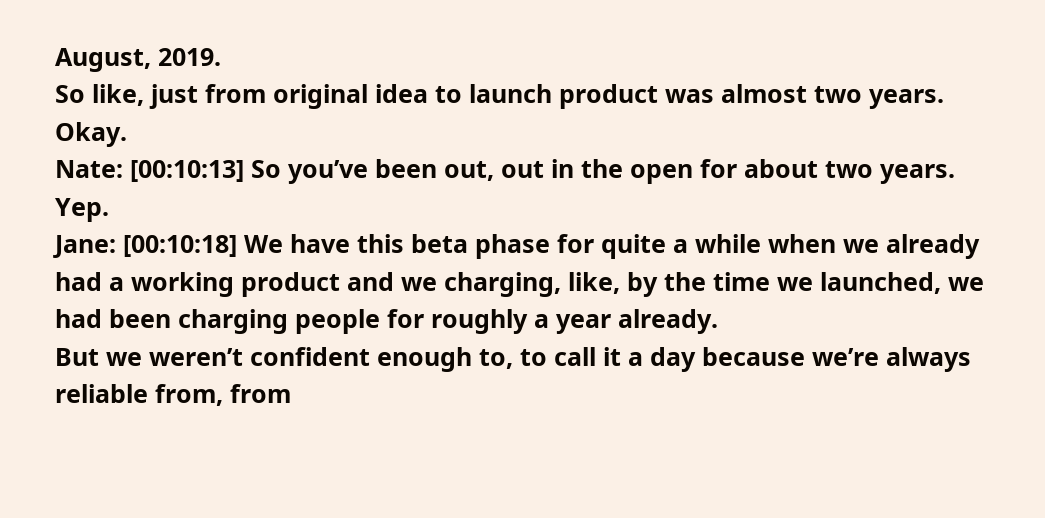August, 2019.
So like, just from original idea to launch product was almost two years. Okay.
Nate: [00:10:13] So you’ve been out, out in the open for about two years. Yep.
Jane: [00:10:18] We have this beta phase for quite a while when we already had a working product and we charging, like, by the time we launched, we had been charging people for roughly a year already.
But we weren’t confident enough to, to call it a day because we’re always reliable from, from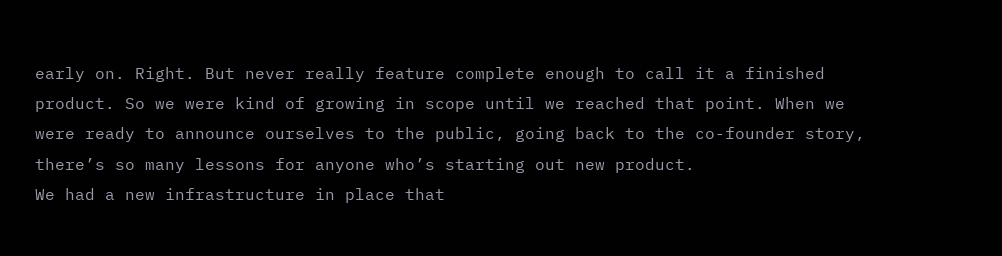early on. Right. But never really feature complete enough to call it a finished product. So we were kind of growing in scope until we reached that point. When we were ready to announce ourselves to the public, going back to the co-founder story, there’s so many lessons for anyone who’s starting out new product.
We had a new infrastructure in place that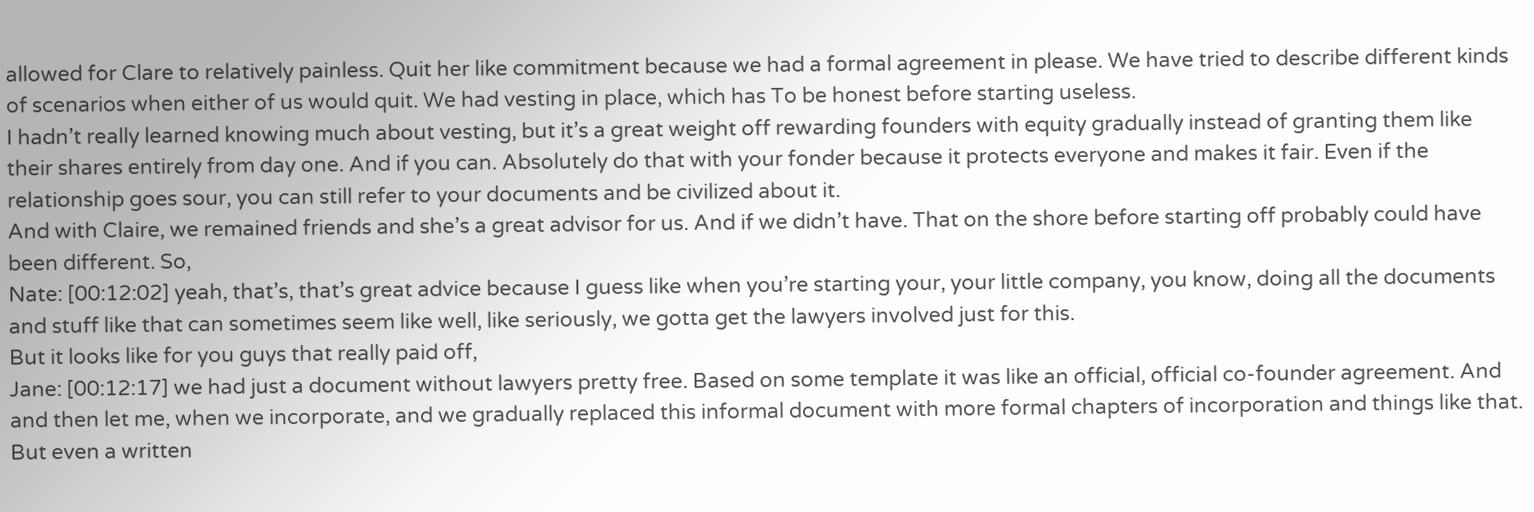allowed for Clare to relatively painless. Quit her like commitment because we had a formal agreement in please. We have tried to describe different kinds of scenarios when either of us would quit. We had vesting in place, which has To be honest before starting useless.
I hadn’t really learned knowing much about vesting, but it’s a great weight off rewarding founders with equity gradually instead of granting them like their shares entirely from day one. And if you can. Absolutely do that with your fonder because it protects everyone and makes it fair. Even if the relationship goes sour, you can still refer to your documents and be civilized about it.
And with Claire, we remained friends and she’s a great advisor for us. And if we didn’t have. That on the shore before starting off probably could have been different. So,
Nate: [00:12:02] yeah, that’s, that’s great advice because I guess like when you’re starting your, your little company, you know, doing all the documents and stuff like that can sometimes seem like well, like seriously, we gotta get the lawyers involved just for this.
But it looks like for you guys that really paid off,
Jane: [00:12:17] we had just a document without lawyers pretty free. Based on some template it was like an official, official co-founder agreement. And and then let me, when we incorporate, and we gradually replaced this informal document with more formal chapters of incorporation and things like that.
But even a written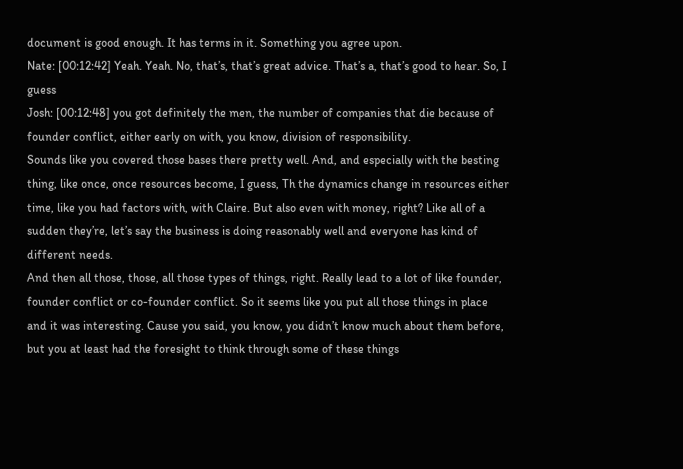document is good enough. It has terms in it. Something you agree upon.
Nate: [00:12:42] Yeah. Yeah. No, that’s, that’s great advice. That’s a, that’s good to hear. So, I guess
Josh: [00:12:48] you got definitely the men, the number of companies that die because of founder conflict, either early on with, you know, division of responsibility.
Sounds like you covered those bases there pretty well. And, and especially with the besting thing, like once, once resources become, I guess, Th the dynamics change in resources either time, like you had factors with, with Claire. But also even with money, right? Like all of a sudden they’re, let’s say the business is doing reasonably well and everyone has kind of different needs.
And then all those, those, all those types of things, right. Really lead to a lot of like founder, founder conflict or co-founder conflict. So it seems like you put all those things in place and it was interesting. Cause you said, you know, you didn’t know much about them before, but you at least had the foresight to think through some of these things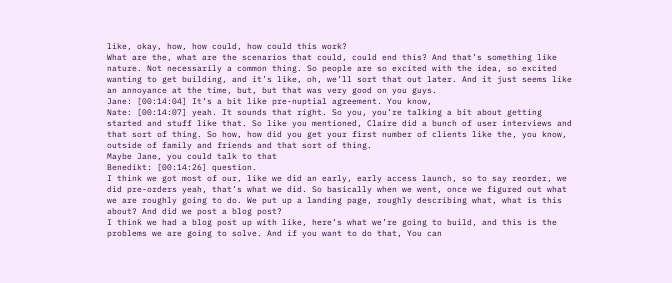like, okay, how, how could, how could this work?
What are the, what are the scenarios that could, could end this? And that’s something like nature. Not necessarily a common thing. So people are so excited with the idea, so excited wanting to get building, and it’s like, oh, we’ll sort that out later. And it just seems like an annoyance at the time, but, but that was very good on you guys.
Jane: [00:14:04] It’s a bit like pre-nuptial agreement. You know,
Nate: [00:14:07] yeah. It sounds that right. So you, you’re talking a bit about getting started and stuff like that. So like you mentioned, Claire did a bunch of user interviews and that sort of thing. So how, how did you get your first number of clients like the, you know, outside of family and friends and that sort of thing.
Maybe Jane, you could talk to that
Benedikt: [00:14:26] question.
I think we got most of our, like we did an early, early access launch, so to say reorder, we did pre-orders yeah, that’s what we did. So basically when we went, once we figured out what we are roughly going to do. We put up a landing page, roughly describing what, what is this about? And did we post a blog post?
I think we had a blog post up with like, here’s what we’re going to build, and this is the problems we are going to solve. And if you want to do that, You can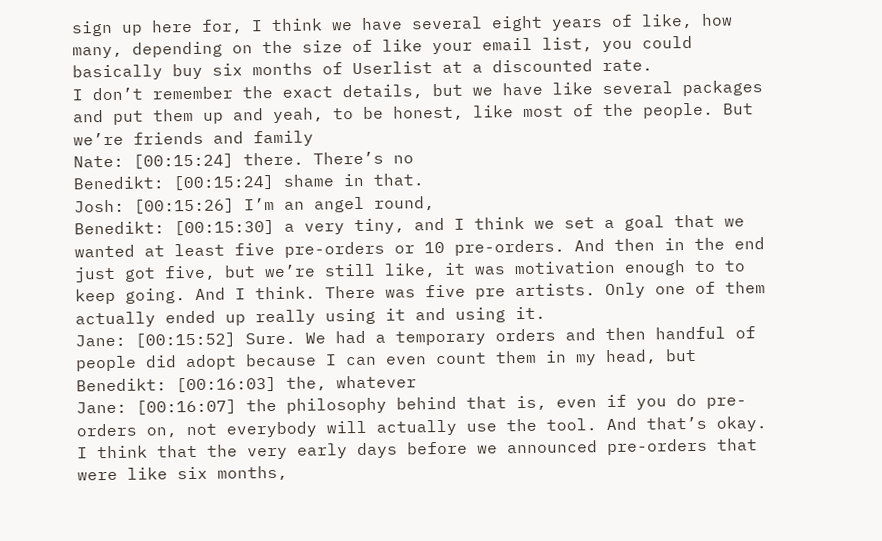sign up here for, I think we have several eight years of like, how many, depending on the size of like your email list, you could basically buy six months of Userlist at a discounted rate.
I don’t remember the exact details, but we have like several packages and put them up and yeah, to be honest, like most of the people. But we’re friends and family
Nate: [00:15:24] there. There’s no
Benedikt: [00:15:24] shame in that.
Josh: [00:15:26] I’m an angel round,
Benedikt: [00:15:30] a very tiny, and I think we set a goal that we wanted at least five pre-orders or 10 pre-orders. And then in the end just got five, but we’re still like, it was motivation enough to to keep going. And I think. There was five pre artists. Only one of them actually ended up really using it and using it.
Jane: [00:15:52] Sure. We had a temporary orders and then handful of people did adopt because I can even count them in my head, but
Benedikt: [00:16:03] the, whatever
Jane: [00:16:07] the philosophy behind that is, even if you do pre-orders on, not everybody will actually use the tool. And that’s okay. I think that the very early days before we announced pre-orders that were like six months,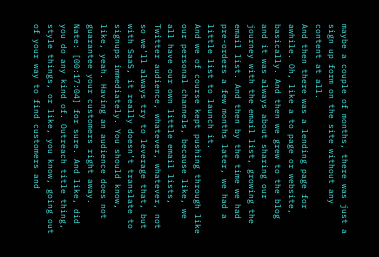maybe a couple of months, there was just a sign up form on the site without any content at all.
And then there was a lending page for awhile. Oh, like a to page or website, basically. And then we grew to the blog and it was always about sharing our journey with the email list, growing the email list. And then by the time we had pre-orders a few months later, we had a little list to launch it.
And we of course kept pushing through like our personal channels, because like, we all have our own little email lists, Twitter audience, whatever, whatever, not so we’ll always try to leverage that, but with SaaS, it really doesn’t translate to signups immediately. You should know, like, yeah. Having an audience does not guarantee your customers right away.
Nate: [00:17:04] for sure. And like, did you do any kind of. Outreach title thing, style things, or like, you know, going out of your way to find customers and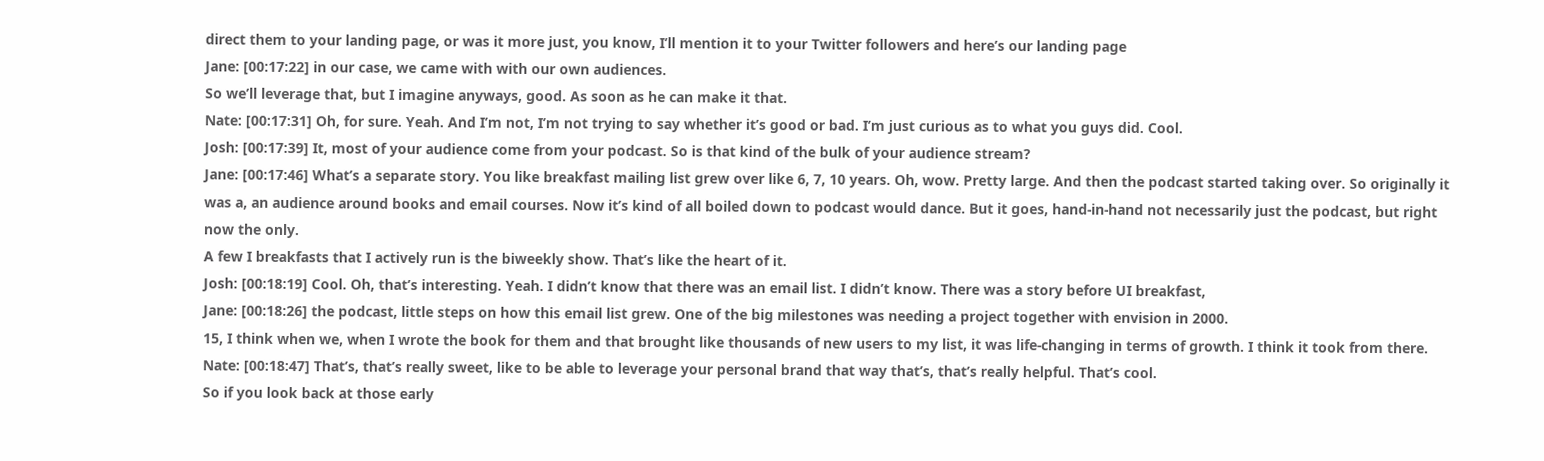direct them to your landing page, or was it more just, you know, I’ll mention it to your Twitter followers and here’s our landing page
Jane: [00:17:22] in our case, we came with with our own audiences.
So we’ll leverage that, but I imagine anyways, good. As soon as he can make it that.
Nate: [00:17:31] Oh, for sure. Yeah. And I’m not, I’m not trying to say whether it’s good or bad. I’m just curious as to what you guys did. Cool.
Josh: [00:17:39] It, most of your audience come from your podcast. So is that kind of the bulk of your audience stream?
Jane: [00:17:46] What’s a separate story. You like breakfast mailing list grew over like 6, 7, 10 years. Oh, wow. Pretty large. And then the podcast started taking over. So originally it was a, an audience around books and email courses. Now it’s kind of all boiled down to podcast would dance. But it goes, hand-in-hand not necessarily just the podcast, but right now the only.
A few I breakfasts that I actively run is the biweekly show. That’s like the heart of it.
Josh: [00:18:19] Cool. Oh, that’s interesting. Yeah. I didn’t know that there was an email list. I didn’t know. There was a story before UI breakfast,
Jane: [00:18:26] the podcast, little steps on how this email list grew. One of the big milestones was needing a project together with envision in 2000.
15, I think when we, when I wrote the book for them and that brought like thousands of new users to my list, it was life-changing in terms of growth. I think it took from there.
Nate: [00:18:47] That’s, that’s really sweet, like to be able to leverage your personal brand that way that’s, that’s really helpful. That’s cool.
So if you look back at those early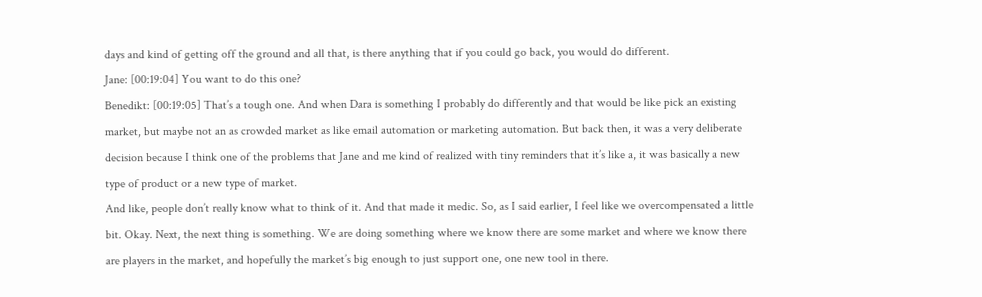days and kind of getting off the ground and all that, is there anything that if you could go back, you would do different.
Jane: [00:19:04] You want to do this one?
Benedikt: [00:19:05] That’s a tough one. And when Dara is something I probably do differently and that would be like pick an existing market, but maybe not an as crowded market as like email automation or marketing automation. But back then, it was a very deliberate decision because I think one of the problems that Jane and me kind of realized with tiny reminders that it’s like a, it was basically a new type of product or a new type of market.
And like, people don’t really know what to think of it. And that made it medic. So, as I said earlier, I feel like we overcompensated a little bit. Okay. Next, the next thing is something. We are doing something where we know there are some market and where we know there are players in the market, and hopefully the market’s big enough to just support one, one new tool in there.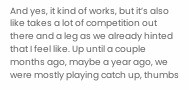And yes, it kind of works, but it’s also like takes a lot of competition out there and a leg as we already hinted that I feel like. Up until a couple months ago, maybe a year ago, we were mostly playing catch up, thumbs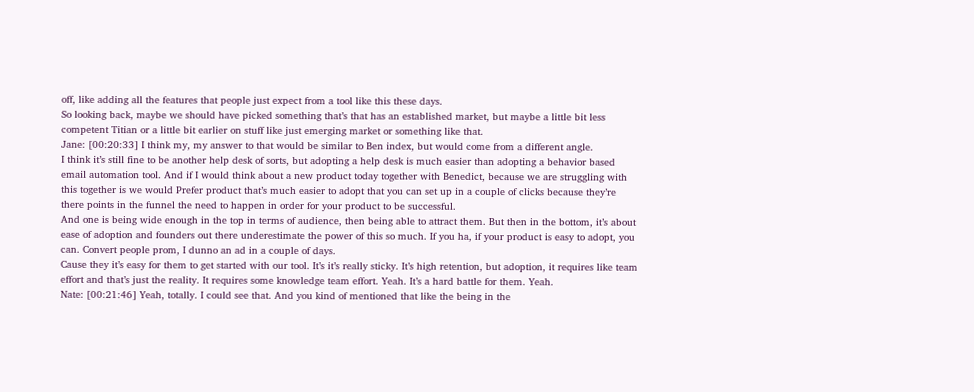off, like adding all the features that people just expect from a tool like this these days.
So looking back, maybe we should have picked something that’s that has an established market, but maybe a little bit less competent Titian or a little bit earlier on stuff like just emerging market or something like that.
Jane: [00:20:33] I think my, my answer to that would be similar to Ben index, but would come from a different angle.
I think it’s still fine to be another help desk of sorts, but adopting a help desk is much easier than adopting a behavior based email automation tool. And if I would think about a new product today together with Benedict, because we are struggling with this together is we would Prefer product that’s much easier to adopt that you can set up in a couple of clicks because they’re there points in the funnel the need to happen in order for your product to be successful.
And one is being wide enough in the top in terms of audience, then being able to attract them. But then in the bottom, it’s about ease of adoption and founders out there underestimate the power of this so much. If you ha, if your product is easy to adopt, you can. Convert people prom, I dunno an ad in a couple of days.
Cause they it’s easy for them to get started with our tool. It’s it’s really sticky. It’s high retention, but adoption, it requires like team effort and that’s just the reality. It requires some knowledge team effort. Yeah. It’s a hard battle for them. Yeah.
Nate: [00:21:46] Yeah, totally. I could see that. And you kind of mentioned that like the being in the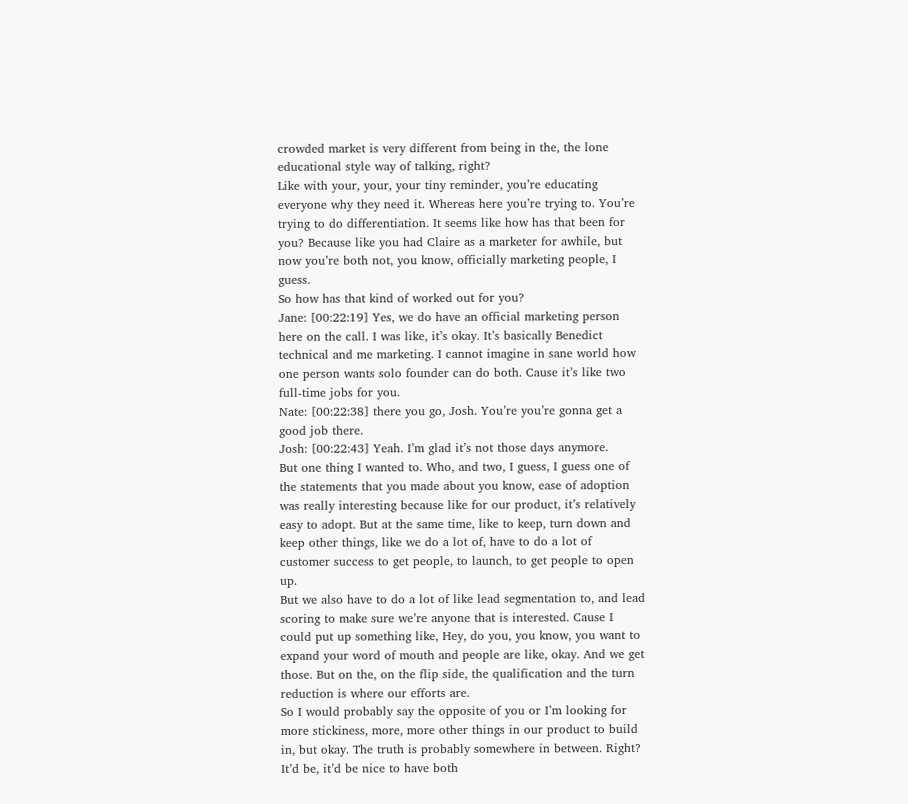crowded market is very different from being in the, the lone educational style way of talking, right?
Like with your, your, your tiny reminder, you’re educating everyone why they need it. Whereas here you’re trying to. You’re trying to do differentiation. It seems like how has that been for you? Because like you had Claire as a marketer for awhile, but now you’re both not, you know, officially marketing people, I guess.
So how has that kind of worked out for you?
Jane: [00:22:19] Yes, we do have an official marketing person here on the call. I was like, it’s okay. It’s basically Benedict technical and me marketing. I cannot imagine in sane world how one person wants solo founder can do both. Cause it’s like two full-time jobs for you.
Nate: [00:22:38] there you go, Josh. You’re you’re gonna get a good job there.
Josh: [00:22:43] Yeah. I’m glad it’s not those days anymore.
But one thing I wanted to. Who, and two, I guess, I guess one of the statements that you made about you know, ease of adoption was really interesting because like for our product, it’s relatively easy to adopt. But at the same time, like to keep, turn down and keep other things, like we do a lot of, have to do a lot of customer success to get people, to launch, to get people to open up.
But we also have to do a lot of like lead segmentation to, and lead scoring to make sure we’re anyone that is interested. Cause I could put up something like, Hey, do you, you know, you want to expand your word of mouth and people are like, okay. And we get those. But on the, on the flip side, the qualification and the turn reduction is where our efforts are.
So I would probably say the opposite of you or I’m looking for more stickiness, more, more other things in our product to build in, but okay. The truth is probably somewhere in between. Right? It’d be, it’d be nice to have both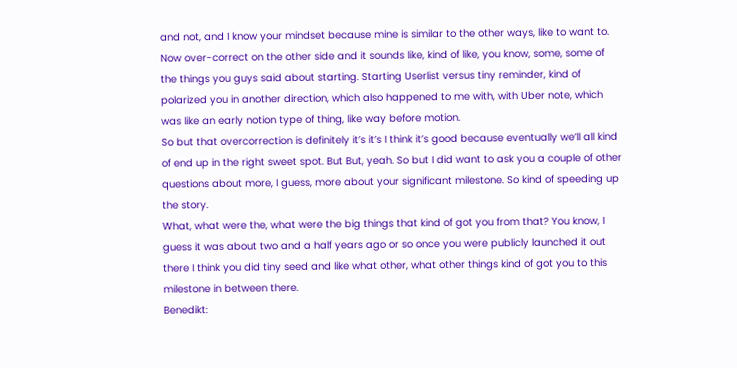and not, and I know your mindset because mine is similar to the other ways, like to want to.
Now over-correct on the other side and it sounds like, kind of like, you know, some, some of the things you guys said about starting. Starting Userlist versus tiny reminder, kind of polarized you in another direction, which also happened to me with, with Uber note, which was like an early notion type of thing, like way before motion.
So but that overcorrection is definitely it’s it’s I think it’s good because eventually we’ll all kind of end up in the right sweet spot. But But, yeah. So but I did want to ask you a couple of other questions about more, I guess, more about your significant milestone. So kind of speeding up the story.
What, what were the, what were the big things that kind of got you from that? You know, I guess it was about two and a half years ago or so once you were publicly launched it out there I think you did tiny seed and like what other, what other things kind of got you to this milestone in between there.
Benedikt: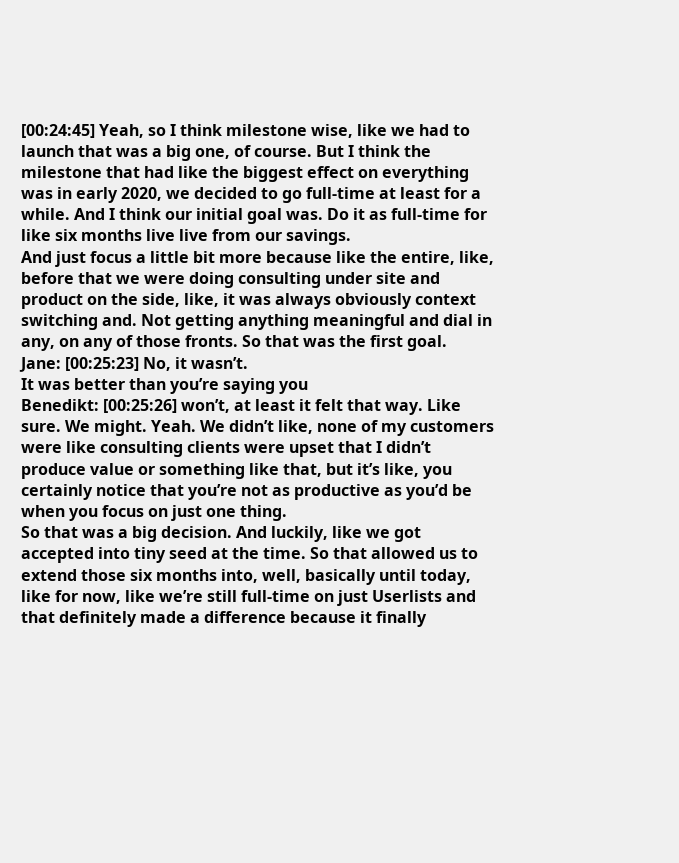[00:24:45] Yeah, so I think milestone wise, like we had to launch that was a big one, of course. But I think the milestone that had like the biggest effect on everything was in early 2020, we decided to go full-time at least for a while. And I think our initial goal was. Do it as full-time for like six months live live from our savings.
And just focus a little bit more because like the entire, like, before that we were doing consulting under site and product on the side, like, it was always obviously context switching and. Not getting anything meaningful and dial in any, on any of those fronts. So that was the first goal.
Jane: [00:25:23] No, it wasn’t.
It was better than you’re saying you
Benedikt: [00:25:26] won’t, at least it felt that way. Like sure. We might. Yeah. We didn’t like, none of my customers were like consulting clients were upset that I didn’t produce value or something like that, but it’s like, you certainly notice that you’re not as productive as you’d be when you focus on just one thing.
So that was a big decision. And luckily, like we got accepted into tiny seed at the time. So that allowed us to extend those six months into, well, basically until today, like for now, like we’re still full-time on just Userlists and that definitely made a difference because it finally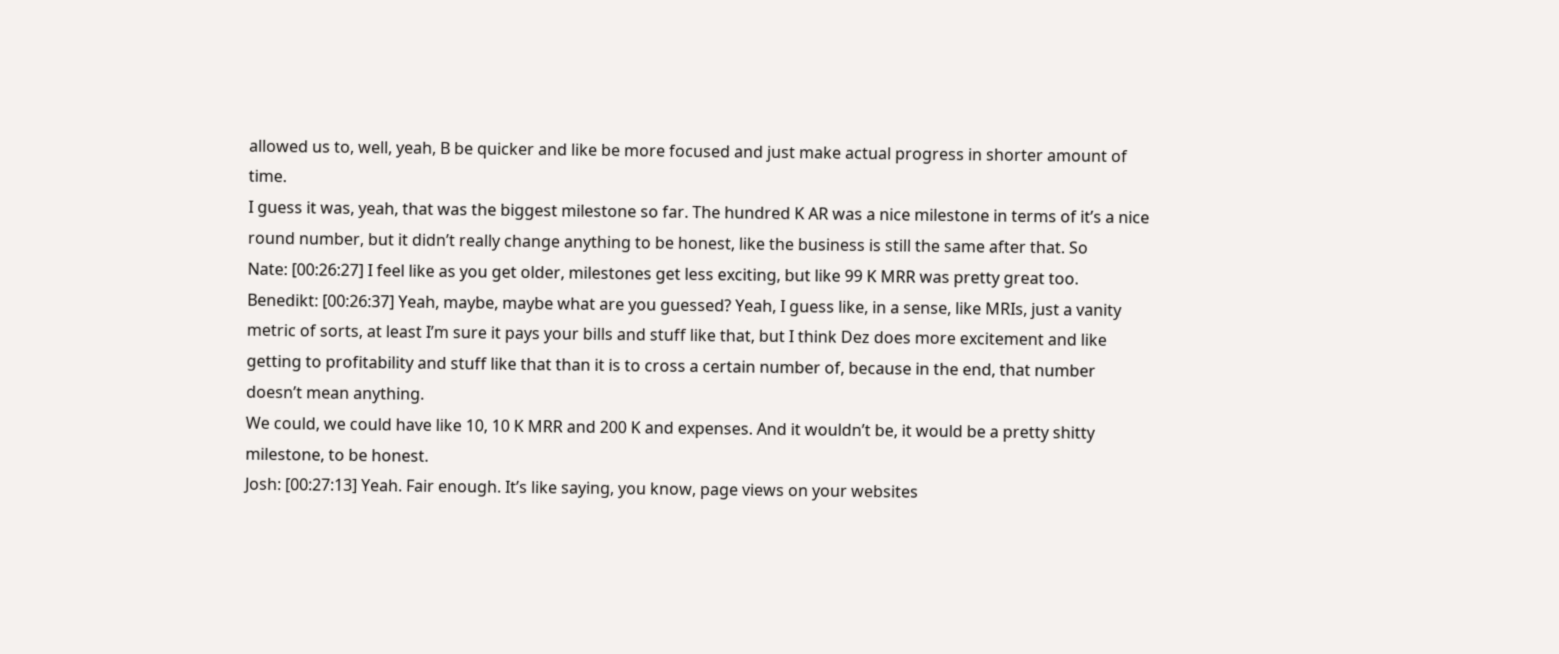allowed us to, well, yeah, B be quicker and like be more focused and just make actual progress in shorter amount of time.
I guess it was, yeah, that was the biggest milestone so far. The hundred K AR was a nice milestone in terms of it’s a nice round number, but it didn’t really change anything to be honest, like the business is still the same after that. So
Nate: [00:26:27] I feel like as you get older, milestones get less exciting, but like 99 K MRR was pretty great too.
Benedikt: [00:26:37] Yeah, maybe, maybe what are you guessed? Yeah, I guess like, in a sense, like MRIs, just a vanity metric of sorts, at least I’m sure it pays your bills and stuff like that, but I think Dez does more excitement and like getting to profitability and stuff like that than it is to cross a certain number of, because in the end, that number doesn’t mean anything.
We could, we could have like 10, 10 K MRR and 200 K and expenses. And it wouldn’t be, it would be a pretty shitty milestone, to be honest.
Josh: [00:27:13] Yeah. Fair enough. It’s like saying, you know, page views on your websites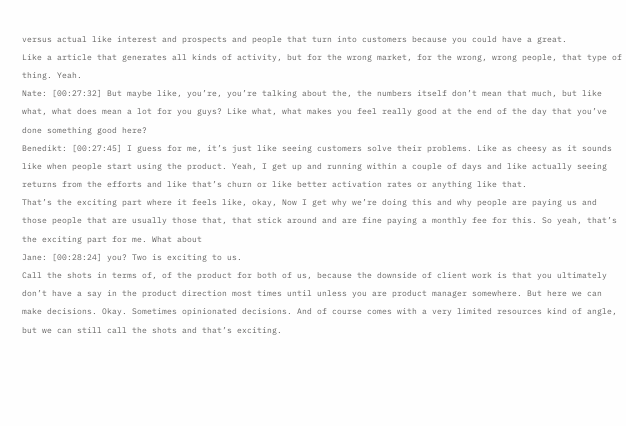versus actual like interest and prospects and people that turn into customers because you could have a great.
Like a article that generates all kinds of activity, but for the wrong market, for the wrong, wrong people, that type of thing. Yeah.
Nate: [00:27:32] But maybe like, you’re, you’re talking about the, the numbers itself don’t mean that much, but like what, what does mean a lot for you guys? Like what, what makes you feel really good at the end of the day that you’ve done something good here?
Benedikt: [00:27:45] I guess for me, it’s just like seeing customers solve their problems. Like as cheesy as it sounds like when people start using the product. Yeah, I get up and running within a couple of days and like actually seeing returns from the efforts and like that’s churn or like better activation rates or anything like that.
That’s the exciting part where it feels like, okay, Now I get why we’re doing this and why people are paying us and those people that are usually those that, that stick around and are fine paying a monthly fee for this. So yeah, that’s the exciting part for me. What about
Jane: [00:28:24] you? Two is exciting to us.
Call the shots in terms of, of the product for both of us, because the downside of client work is that you ultimately don’t have a say in the product direction most times until unless you are product manager somewhere. But here we can make decisions. Okay. Sometimes opinionated decisions. And of course comes with a very limited resources kind of angle, but we can still call the shots and that’s exciting.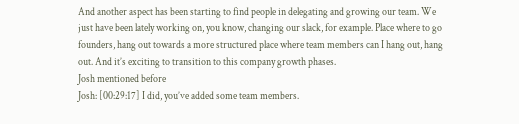And another aspect has been starting to find people in delegating and growing our team. We just have been lately working on, you know, changing our slack, for example. Place where to go founders, hang out towards a more structured place where team members can I hang out, hang out. And it’s exciting to transition to this company growth phases.
Josh mentioned before
Josh: [00:29:17] I did, you’ve added some team members.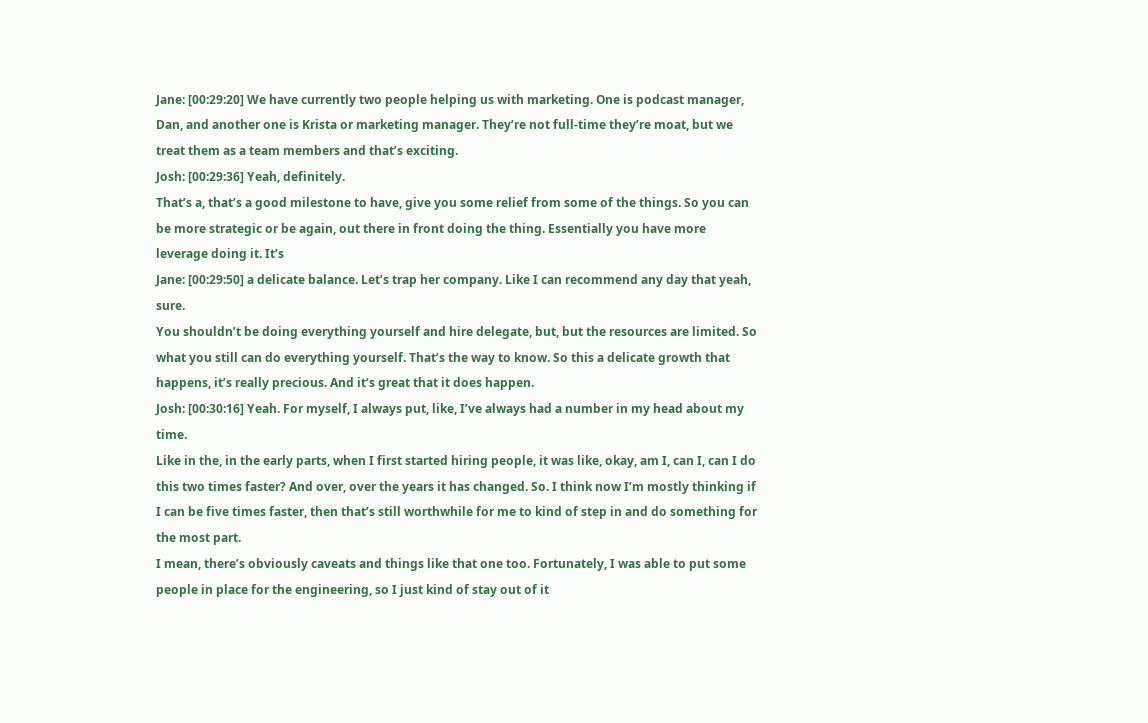Jane: [00:29:20] We have currently two people helping us with marketing. One is podcast manager, Dan, and another one is Krista or marketing manager. They’re not full-time they’re moat, but we treat them as a team members and that’s exciting.
Josh: [00:29:36] Yeah, definitely.
That’s a, that’s a good milestone to have, give you some relief from some of the things. So you can be more strategic or be again, out there in front doing the thing. Essentially you have more leverage doing it. It’s
Jane: [00:29:50] a delicate balance. Let’s trap her company. Like I can recommend any day that yeah, sure.
You shouldn’t be doing everything yourself and hire delegate, but, but the resources are limited. So what you still can do everything yourself. That’s the way to know. So this a delicate growth that happens, it’s really precious. And it’s great that it does happen.
Josh: [00:30:16] Yeah. For myself, I always put, like, I’ve always had a number in my head about my time.
Like in the, in the early parts, when I first started hiring people, it was like, okay, am I, can I, can I do this two times faster? And over, over the years it has changed. So. I think now I’m mostly thinking if I can be five times faster, then that’s still worthwhile for me to kind of step in and do something for the most part.
I mean, there’s obviously caveats and things like that one too. Fortunately, I was able to put some people in place for the engineering, so I just kind of stay out of it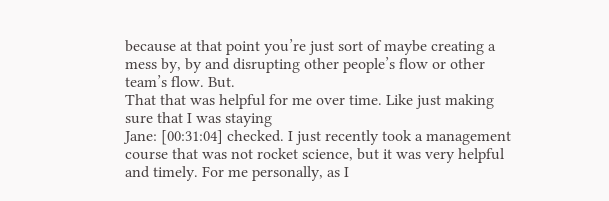because at that point you’re just sort of maybe creating a mess by, by and disrupting other people’s flow or other team’s flow. But.
That that was helpful for me over time. Like just making sure that I was staying
Jane: [00:31:04] checked. I just recently took a management course that was not rocket science, but it was very helpful and timely. For me personally, as I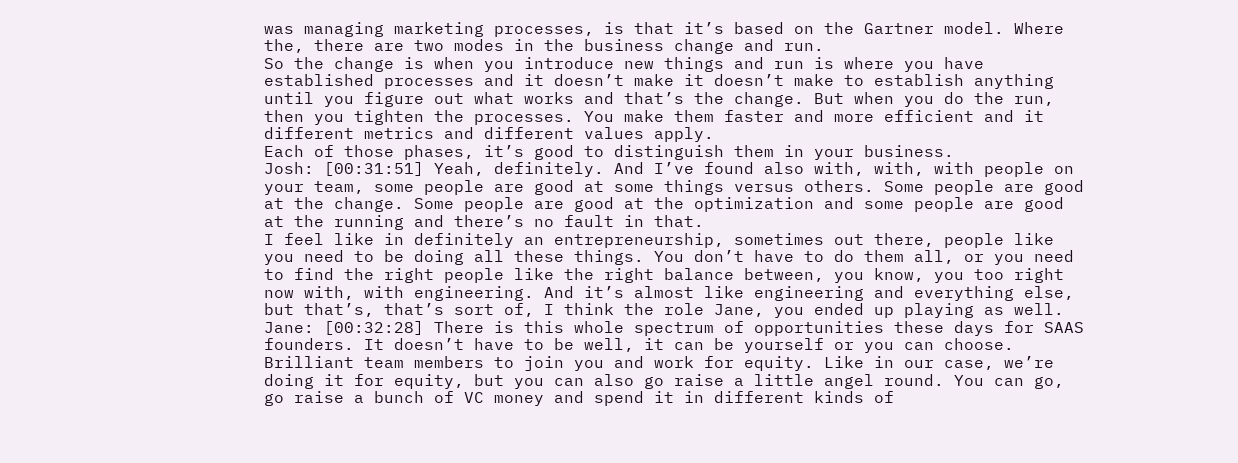was managing marketing processes, is that it’s based on the Gartner model. Where the, there are two modes in the business change and run.
So the change is when you introduce new things and run is where you have established processes and it doesn’t make it doesn’t make to establish anything until you figure out what works and that’s the change. But when you do the run, then you tighten the processes. You make them faster and more efficient and it different metrics and different values apply.
Each of those phases, it’s good to distinguish them in your business.
Josh: [00:31:51] Yeah, definitely. And I’ve found also with, with, with people on your team, some people are good at some things versus others. Some people are good at the change. Some people are good at the optimization and some people are good at the running and there’s no fault in that.
I feel like in definitely an entrepreneurship, sometimes out there, people like you need to be doing all these things. You don’t have to do them all, or you need to find the right people like the right balance between, you know, you too right now with, with engineering. And it’s almost like engineering and everything else, but that’s, that’s sort of, I think the role Jane, you ended up playing as well.
Jane: [00:32:28] There is this whole spectrum of opportunities these days for SAAS founders. It doesn’t have to be well, it can be yourself or you can choose. Brilliant team members to join you and work for equity. Like in our case, we’re doing it for equity, but you can also go raise a little angel round. You can go, go raise a bunch of VC money and spend it in different kinds of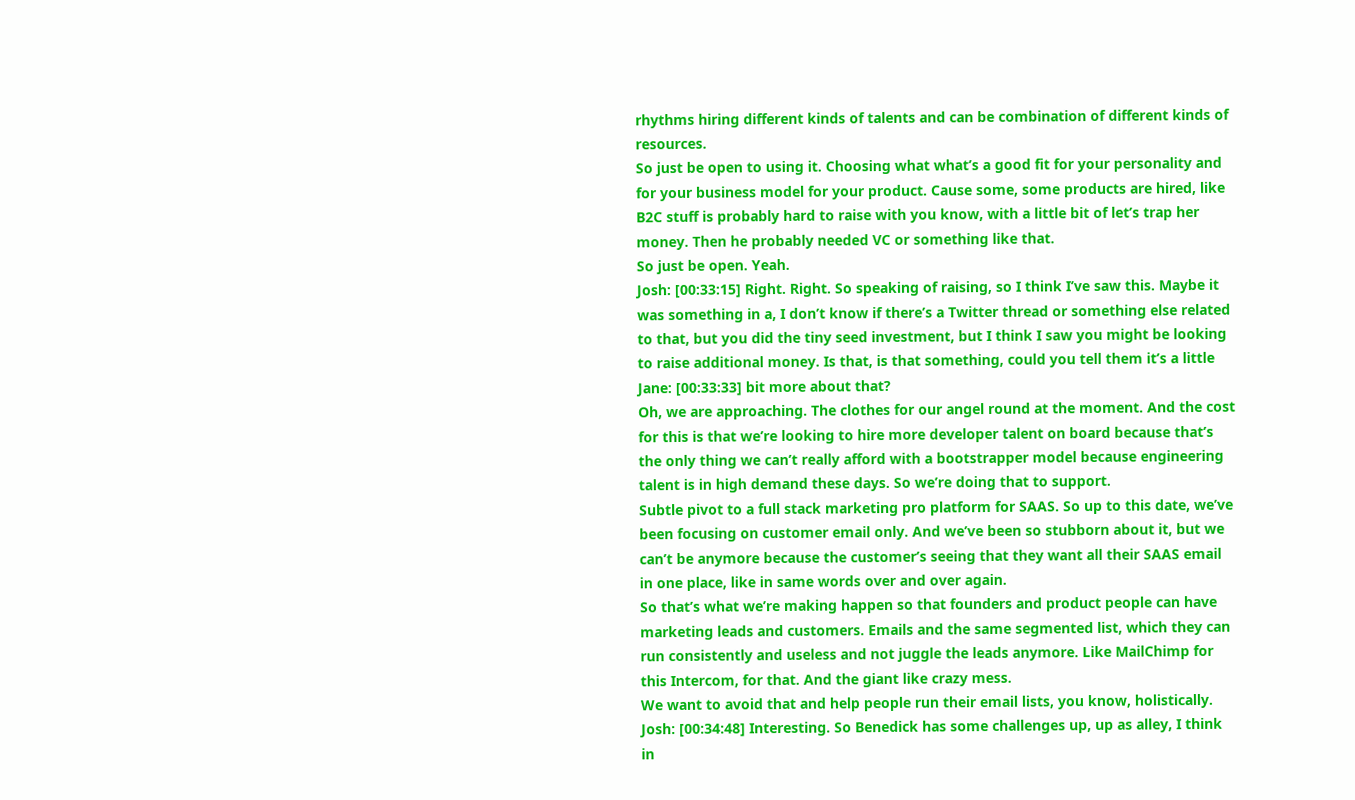rhythms hiring different kinds of talents and can be combination of different kinds of resources.
So just be open to using it. Choosing what what’s a good fit for your personality and for your business model for your product. Cause some, some products are hired, like B2C stuff is probably hard to raise with you know, with a little bit of let’s trap her money. Then he probably needed VC or something like that.
So just be open. Yeah.
Josh: [00:33:15] Right. Right. So speaking of raising, so I think I’ve saw this. Maybe it was something in a, I don’t know if there’s a Twitter thread or something else related to that, but you did the tiny seed investment, but I think I saw you might be looking to raise additional money. Is that, is that something, could you tell them it’s a little
Jane: [00:33:33] bit more about that?
Oh, we are approaching. The clothes for our angel round at the moment. And the cost for this is that we’re looking to hire more developer talent on board because that’s the only thing we can’t really afford with a bootstrapper model because engineering talent is in high demand these days. So we’re doing that to support.
Subtle pivot to a full stack marketing pro platform for SAAS. So up to this date, we’ve been focusing on customer email only. And we’ve been so stubborn about it, but we can’t be anymore because the customer’s seeing that they want all their SAAS email in one place, like in same words over and over again.
So that’s what we’re making happen so that founders and product people can have marketing leads and customers. Emails and the same segmented list, which they can run consistently and useless and not juggle the leads anymore. Like MailChimp for this Intercom, for that. And the giant like crazy mess.
We want to avoid that and help people run their email lists, you know, holistically.
Josh: [00:34:48] Interesting. So Benedick has some challenges up, up as alley, I think in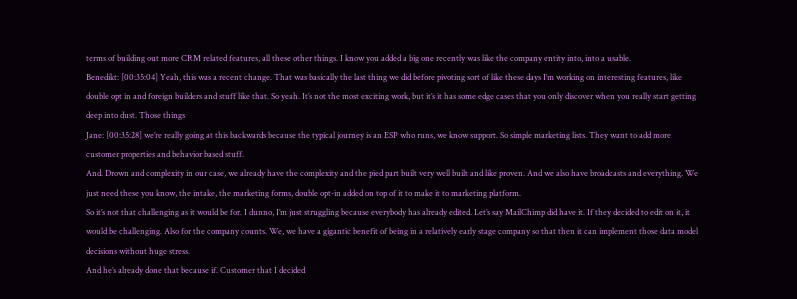terms of building out more CRM related features, all these other things. I know you added a big one recently was like the company entity into, into a usable.
Benedikt: [00:35:04] Yeah, this was a recent change. That was basically the last thing we did before pivoting sort of like these days I’m working on interesting features, like double opt in and foreign builders and stuff like that. So yeah. It’s not the most exciting work, but it’s it has some edge cases that you only discover when you really start getting deep into dust. Those things
Jane: [00:35:28] we’re really going at this backwards because the typical journey is an ESP who runs, we know support. So simple marketing lists. They want to add more customer properties and behavior based stuff.
And. Drown and complexity in our case, we already have the complexity and the pied part built very well built and like proven. And we also have broadcasts and everything. We just need these you know, the intake, the marketing forms, double opt-in added on top of it to make it to marketing platform.
So it’s not that challenging as it would be for. I dunno, I’m just struggling because everybody has already edited. Let’s say MailChimp did have it. If they decided to edit on it, it would be challenging. Also for the company counts. We, we have a gigantic benefit of being in a relatively early stage company so that then it can implement those data model decisions without huge stress.
And he’s already done that because if. Customer that I decided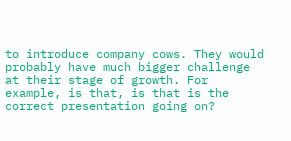to introduce company cows. They would probably have much bigger challenge at their stage of growth. For example, is that, is that is the correct presentation going on?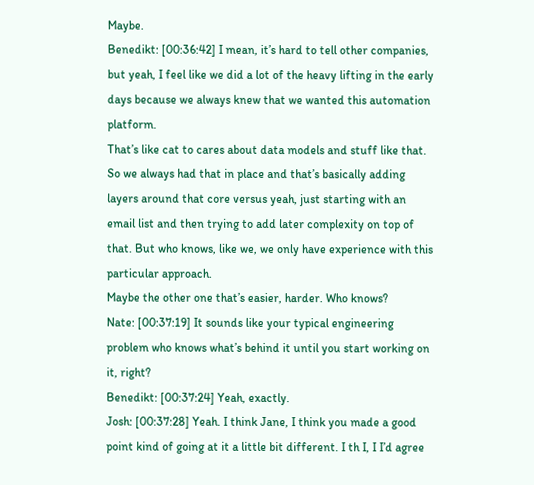Maybe.
Benedikt: [00:36:42] I mean, it’s hard to tell other companies, but yeah, I feel like we did a lot of the heavy lifting in the early days because we always knew that we wanted this automation platform.
That’s like cat to cares about data models and stuff like that. So we always had that in place and that’s basically adding layers around that core versus yeah, just starting with an email list and then trying to add later complexity on top of that. But who knows, like we, we only have experience with this particular approach.
Maybe the other one that’s easier, harder. Who knows?
Nate: [00:37:19] It sounds like your typical engineering problem who knows what’s behind it until you start working on it, right?
Benedikt: [00:37:24] Yeah, exactly.
Josh: [00:37:28] Yeah. I think Jane, I think you made a good point kind of going at it a little bit different. I th I, I I’d agree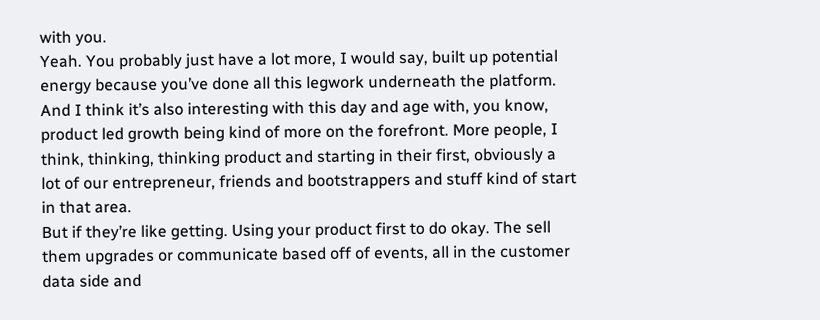with you.
Yeah. You probably just have a lot more, I would say, built up potential energy because you’ve done all this legwork underneath the platform. And I think it’s also interesting with this day and age with, you know, product led growth being kind of more on the forefront. More people, I think, thinking, thinking product and starting in their first, obviously a lot of our entrepreneur, friends and bootstrappers and stuff kind of start in that area.
But if they’re like getting. Using your product first to do okay. The sell them upgrades or communicate based off of events, all in the customer data side and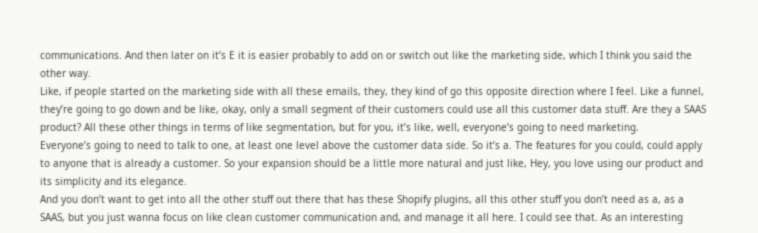communications. And then later on it’s E it is easier probably to add on or switch out like the marketing side, which I think you said the other way.
Like, if people started on the marketing side with all these emails, they, they kind of go this opposite direction where I feel. Like a funnel, they’re going to go down and be like, okay, only a small segment of their customers could use all this customer data stuff. Are they a SAAS product? All these other things in terms of like segmentation, but for you, it’s like, well, everyone’s going to need marketing.
Everyone’s going to need to talk to one, at least one level above the customer data side. So it’s a. The features for you could, could apply to anyone that is already a customer. So your expansion should be a little more natural and just like, Hey, you love using our product and its simplicity and its elegance.
And you don’t want to get into all the other stuff out there that has these Shopify plugins, all this other stuff you don’t need as a, as a SAAS, but you just wanna focus on like clean customer communication and, and manage it all here. I could see that. As an interesting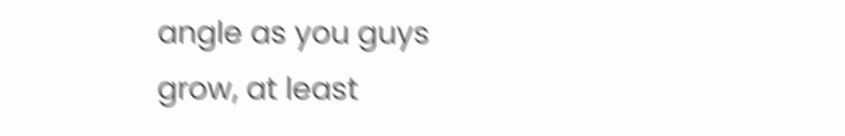angle as you guys grow, at least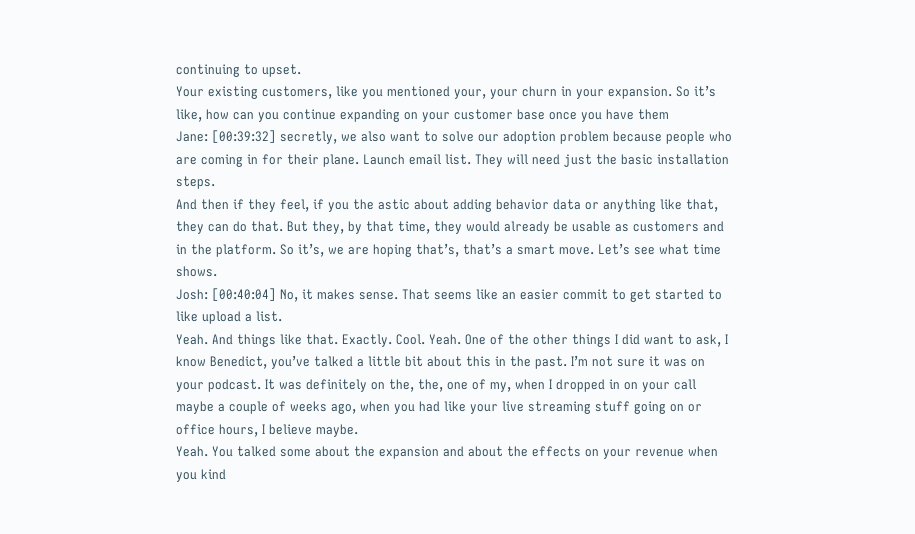continuing to upset.
Your existing customers, like you mentioned your, your churn in your expansion. So it’s like, how can you continue expanding on your customer base once you have them
Jane: [00:39:32] secretly, we also want to solve our adoption problem because people who are coming in for their plane. Launch email list. They will need just the basic installation steps.
And then if they feel, if you the astic about adding behavior data or anything like that, they can do that. But they, by that time, they would already be usable as customers and in the platform. So it’s, we are hoping that’s, that’s a smart move. Let’s see what time shows.
Josh: [00:40:04] No, it makes sense. That seems like an easier commit to get started to like upload a list.
Yeah. And things like that. Exactly. Cool. Yeah. One of the other things I did want to ask, I know Benedict, you’ve talked a little bit about this in the past. I’m not sure it was on your podcast. It was definitely on the, the, one of my, when I dropped in on your call maybe a couple of weeks ago, when you had like your live streaming stuff going on or office hours, I believe maybe.
Yeah. You talked some about the expansion and about the effects on your revenue when you kind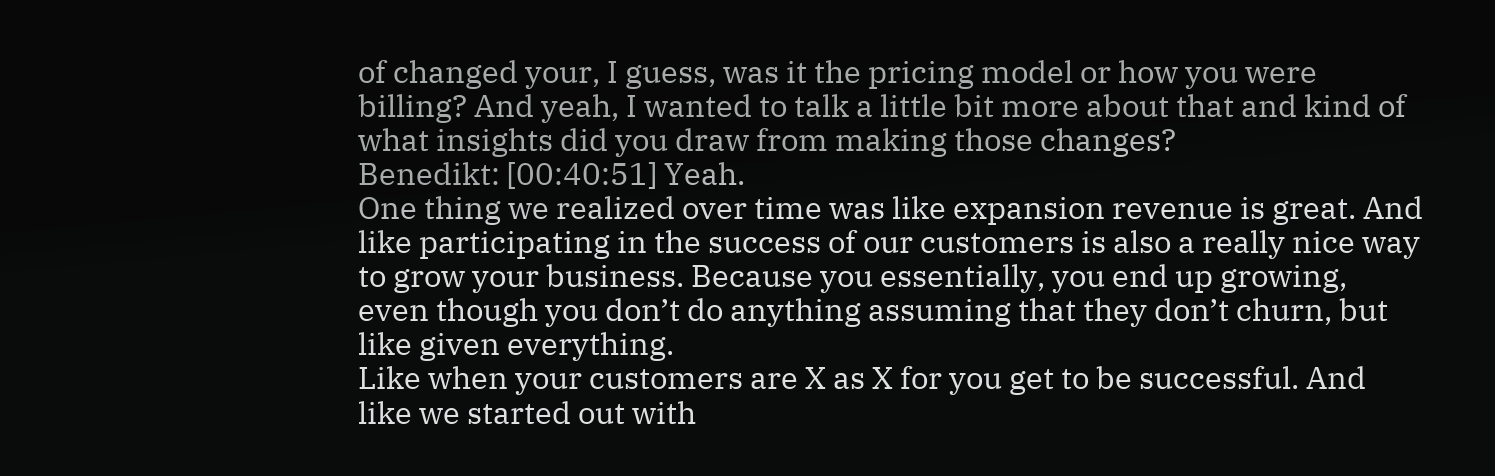of changed your, I guess, was it the pricing model or how you were billing? And yeah, I wanted to talk a little bit more about that and kind of what insights did you draw from making those changes?
Benedikt: [00:40:51] Yeah.
One thing we realized over time was like expansion revenue is great. And like participating in the success of our customers is also a really nice way to grow your business. Because you essentially, you end up growing, even though you don’t do anything assuming that they don’t churn, but like given everything.
Like when your customers are X as X for you get to be successful. And like we started out with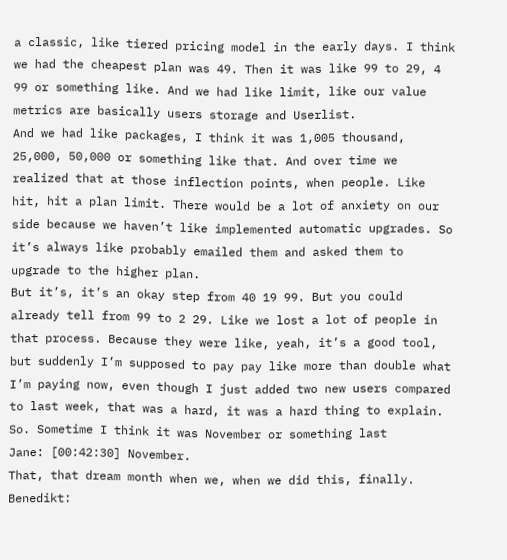a classic, like tiered pricing model in the early days. I think we had the cheapest plan was 49. Then it was like 99 to 29, 4 99 or something like. And we had like limit, like our value metrics are basically users storage and Userlist.
And we had like packages, I think it was 1,005 thousand, 25,000, 50,000 or something like that. And over time we realized that at those inflection points, when people. Like hit, hit a plan limit. There would be a lot of anxiety on our side because we haven’t like implemented automatic upgrades. So it’s always like probably emailed them and asked them to upgrade to the higher plan.
But it’s, it’s an okay step from 40 19 99. But you could already tell from 99 to 2 29. Like we lost a lot of people in that process. Because they were like, yeah, it’s a good tool, but suddenly I’m supposed to pay pay like more than double what I’m paying now, even though I just added two new users compared to last week, that was a hard, it was a hard thing to explain.
So. Sometime I think it was November or something last
Jane: [00:42:30] November.
That, that dream month when we, when we did this, finally.
Benedikt: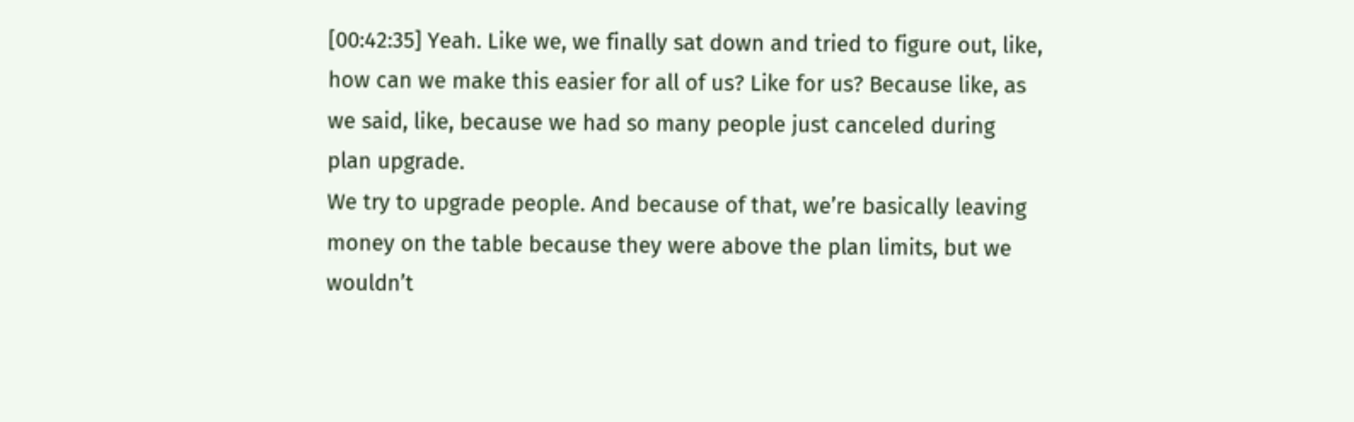[00:42:35] Yeah. Like we, we finally sat down and tried to figure out, like, how can we make this easier for all of us? Like for us? Because like, as we said, like, because we had so many people just canceled during plan upgrade.
We try to upgrade people. And because of that, we’re basically leaving money on the table because they were above the plan limits, but we wouldn’t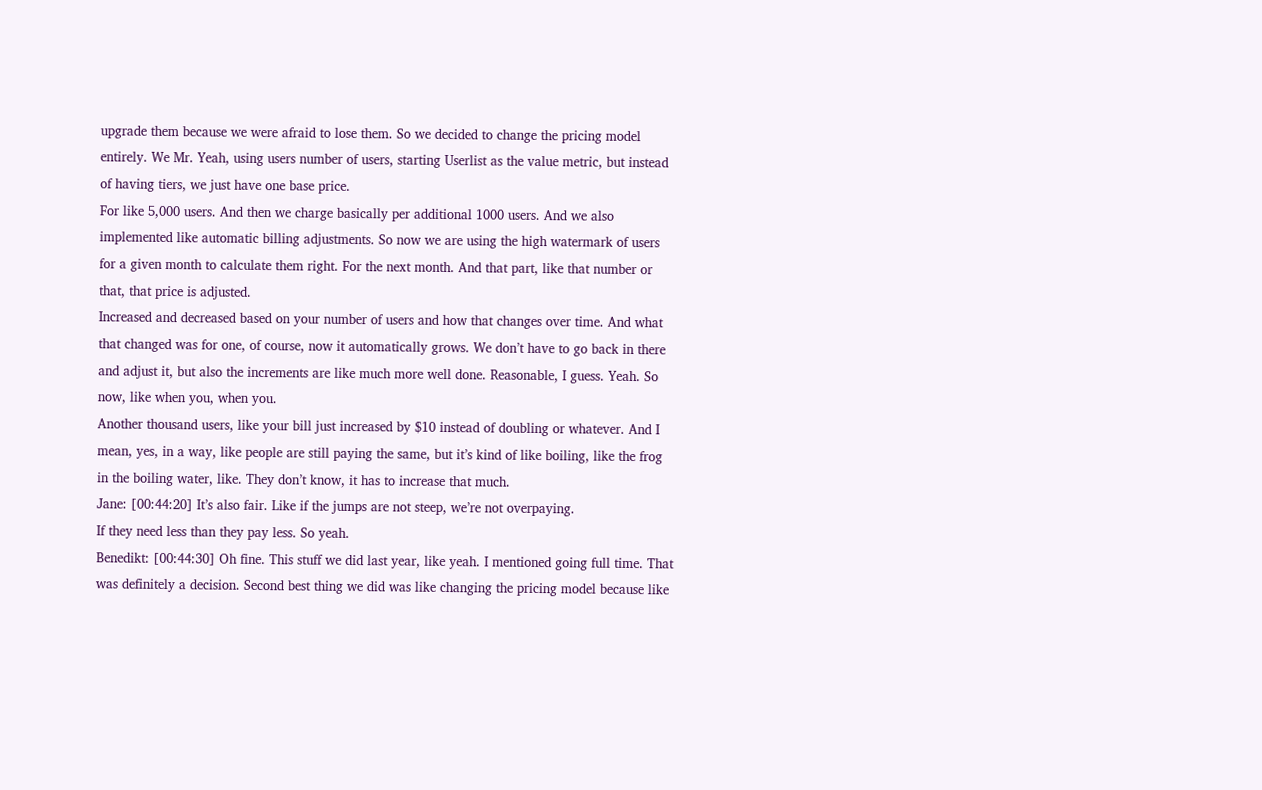upgrade them because we were afraid to lose them. So we decided to change the pricing model entirely. We Mr. Yeah, using users number of users, starting Userlist as the value metric, but instead of having tiers, we just have one base price.
For like 5,000 users. And then we charge basically per additional 1000 users. And we also implemented like automatic billing adjustments. So now we are using the high watermark of users for a given month to calculate them right. For the next month. And that part, like that number or that, that price is adjusted.
Increased and decreased based on your number of users and how that changes over time. And what that changed was for one, of course, now it automatically grows. We don’t have to go back in there and adjust it, but also the increments are like much more well done. Reasonable, I guess. Yeah. So now, like when you, when you.
Another thousand users, like your bill just increased by $10 instead of doubling or whatever. And I mean, yes, in a way, like people are still paying the same, but it’s kind of like boiling, like the frog in the boiling water, like. They don’t know, it has to increase that much.
Jane: [00:44:20] It’s also fair. Like if the jumps are not steep, we’re not overpaying.
If they need less than they pay less. So yeah.
Benedikt: [00:44:30] Oh fine. This stuff we did last year, like yeah. I mentioned going full time. That was definitely a decision. Second best thing we did was like changing the pricing model because like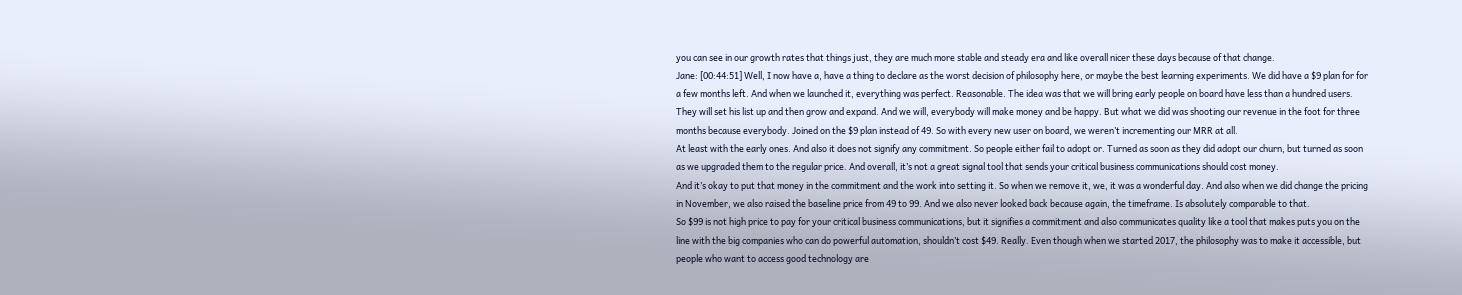you can see in our growth rates that things just, they are much more stable and steady era and like overall nicer these days because of that change.
Jane: [00:44:51] Well, I now have a, have a thing to declare as the worst decision of philosophy here, or maybe the best learning experiments. We did have a $9 plan for for a few months left. And when we launched it, everything was perfect. Reasonable. The idea was that we will bring early people on board have less than a hundred users.
They will set his list up and then grow and expand. And we will, everybody will make money and be happy. But what we did was shooting our revenue in the foot for three months because everybody. Joined on the $9 plan instead of 49. So with every new user on board, we weren’t incrementing our MRR at all.
At least with the early ones. And also it does not signify any commitment. So people either fail to adopt or. Turned as soon as they did adopt our churn, but turned as soon as we upgraded them to the regular price. And overall, it’s not a great signal tool that sends your critical business communications should cost money.
And it’s okay to put that money in the commitment and the work into setting it. So when we remove it, we, it was a wonderful day. And also when we did change the pricing in November, we also raised the baseline price from 49 to 99. And we also never looked back because again, the timeframe. Is absolutely comparable to that.
So $99 is not high price to pay for your critical business communications, but it signifies a commitment and also communicates quality like a tool that makes puts you on the line with the big companies who can do powerful automation, shouldn’t cost $49. Really. Even though when we started 2017, the philosophy was to make it accessible, but people who want to access good technology are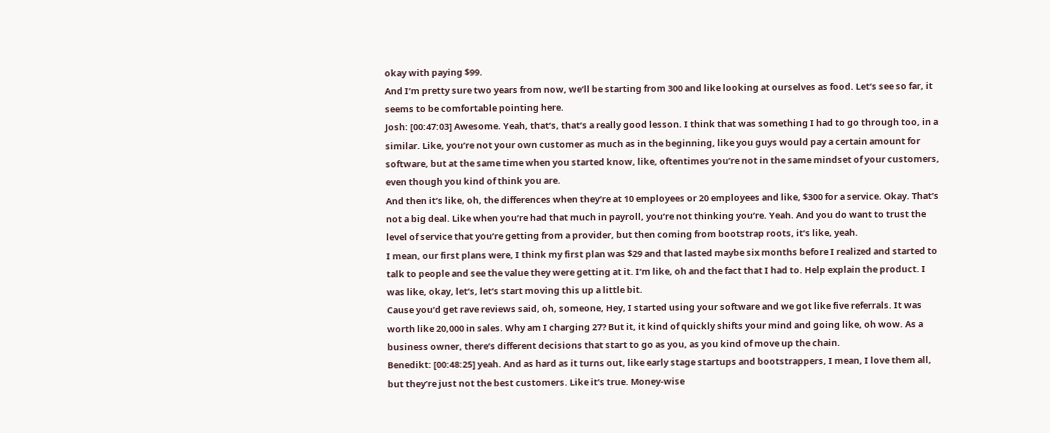okay with paying $99.
And I’m pretty sure two years from now, we’ll be starting from 300 and like looking at ourselves as food. Let’s see so far, it seems to be comfortable pointing here.
Josh: [00:47:03] Awesome. Yeah, that’s, that’s a really good lesson. I think that was something I had to go through too, in a similar. Like, you’re not your own customer as much as in the beginning, like you guys would pay a certain amount for software, but at the same time when you started know, like, oftentimes you’re not in the same mindset of your customers, even though you kind of think you are.
And then it’s like, oh, the differences when they’re at 10 employees or 20 employees and like, $300 for a service. Okay. That’s not a big deal. Like when you’re had that much in payroll, you’re not thinking you’re. Yeah. And you do want to trust the level of service that you’re getting from a provider, but then coming from bootstrap roots, it’s like, yeah.
I mean, our first plans were, I think my first plan was $29 and that lasted maybe six months before I realized and started to talk to people and see the value they were getting at it. I’m like, oh and the fact that I had to. Help explain the product. I was like, okay, let’s, let’s start moving this up a little bit.
Cause you’d get rave reviews said, oh, someone, Hey, I started using your software and we got like five referrals. It was worth like 20,000 in sales. Why am I charging 27? But it, it kind of quickly shifts your mind and going like, oh wow. As a business owner, there’s different decisions that start to go as you, as you kind of move up the chain.
Benedikt: [00:48:25] yeah. And as hard as it turns out, like early stage startups and bootstrappers, I mean, I love them all, but they’re just not the best customers. Like it’s true. Money-wise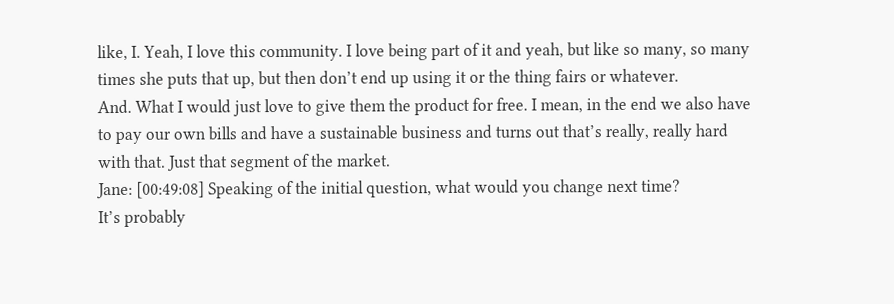like, I. Yeah, I love this community. I love being part of it and yeah, but like so many, so many times she puts that up, but then don’t end up using it or the thing fairs or whatever.
And. What I would just love to give them the product for free. I mean, in the end we also have to pay our own bills and have a sustainable business and turns out that’s really, really hard with that. Just that segment of the market.
Jane: [00:49:08] Speaking of the initial question, what would you change next time?
It’s probably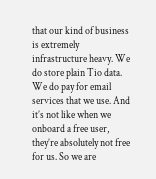that our kind of business is extremely infrastructure heavy. We do store plain Tio data. We do pay for email services that we use. And it’s not like when we onboard a free user, they’re absolutely not free for us. So we are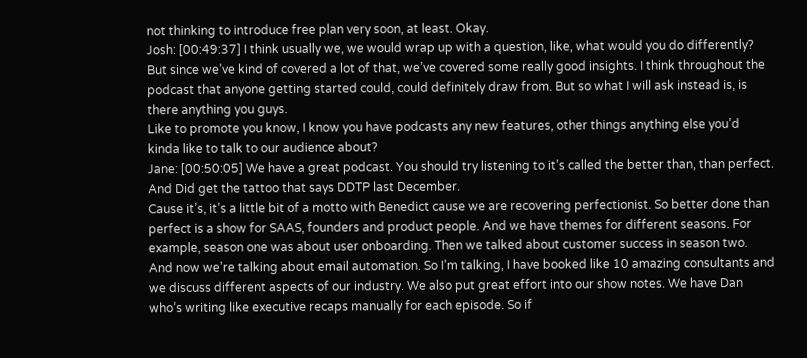not thinking to introduce free plan very soon, at least. Okay.
Josh: [00:49:37] I think usually we, we would wrap up with a question, like, what would you do differently? But since we’ve kind of covered a lot of that, we’ve covered some really good insights. I think throughout the podcast that anyone getting started could, could definitely draw from. But so what I will ask instead is, is there anything you guys.
Like to promote you know, I know you have podcasts any new features, other things anything else you’d kinda like to talk to our audience about?
Jane: [00:50:05] We have a great podcast. You should try listening to it’s called the better than, than perfect. And Did get the tattoo that says DDTP last December.
Cause it’s, it’s a little bit of a motto with Benedict cause we are recovering perfectionist. So better done than perfect is a show for SAAS, founders and product people. And we have themes for different seasons. For example, season one was about user onboarding. Then we talked about customer success in season two.
And now we’re talking about email automation. So I’m talking, I have booked like 10 amazing consultants and we discuss different aspects of our industry. We also put great effort into our show notes. We have Dan who’s writing like executive recaps manually for each episode. So if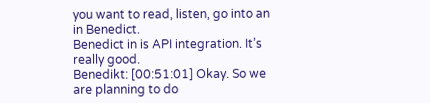you want to read, listen, go into an in Benedict.
Benedict in is API integration. It’s really good.
Benedikt: [00:51:01] Okay. So we are planning to do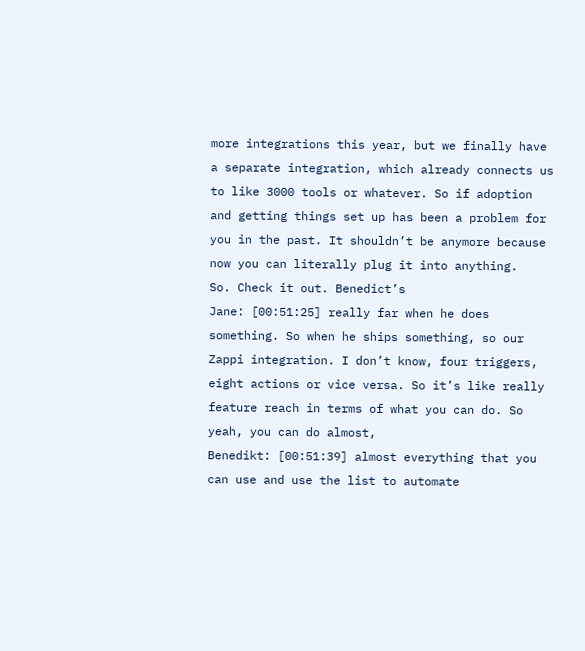more integrations this year, but we finally have a separate integration, which already connects us to like 3000 tools or whatever. So if adoption and getting things set up has been a problem for you in the past. It shouldn’t be anymore because now you can literally plug it into anything.
So. Check it out. Benedict’s
Jane: [00:51:25] really far when he does something. So when he ships something, so our Zappi integration. I don’t know, four triggers, eight actions or vice versa. So it’s like really feature reach in terms of what you can do. So yeah, you can do almost,
Benedikt: [00:51:39] almost everything that you can use and use the list to automate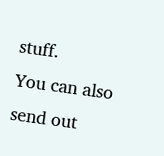stuff.
You can also send out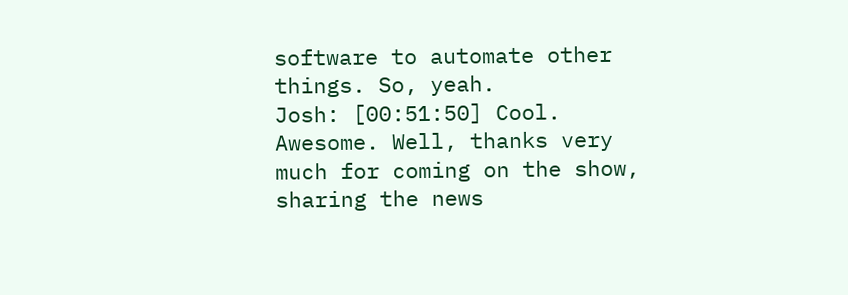software to automate other things. So, yeah.
Josh: [00:51:50] Cool. Awesome. Well, thanks very much for coming on the show, sharing the news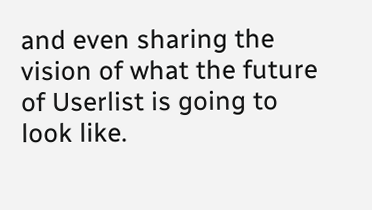and even sharing the vision of what the future of Userlist is going to look like.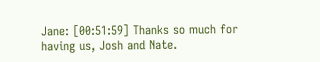Jane: [00:51:59] Thanks so much for having us, Josh and Nate.